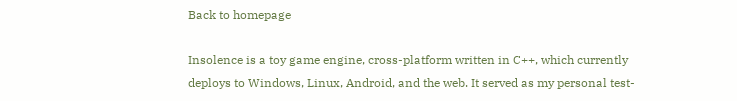Back to homepage

Insolence is a toy game engine, cross-platform written in C++, which currently deploys to Windows, Linux, Android, and the web. It served as my personal test-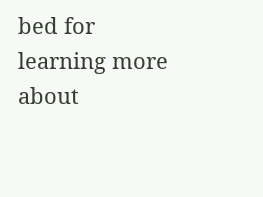bed for learning more about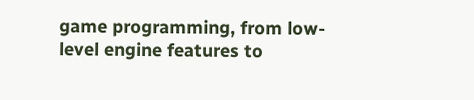game programming, from low-level engine features to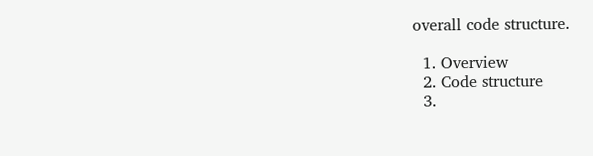overall code structure.

  1. Overview
  2. Code structure
  3.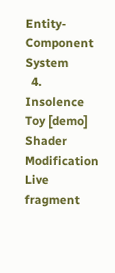Entity-Component System
  4. Insolence Toy [demo]
Shader Modification
Live fragment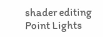shader editing
Point Lights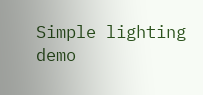Simple lighting demo